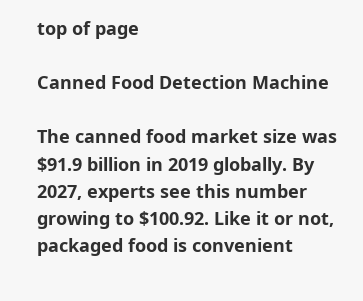top of page

Canned Food Detection Machine

The canned food market size was $91.9 billion in 2019 globally. By 2027, experts see this number growing to $100.92. Like it or not, packaged food is convenient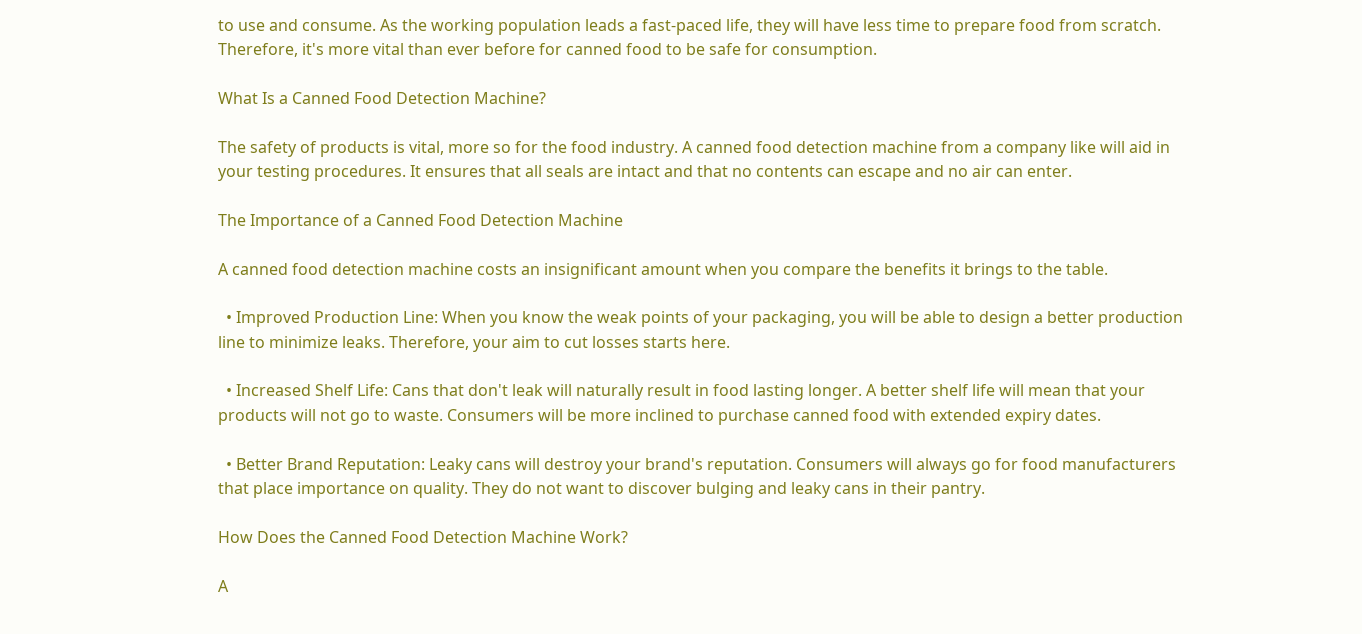to use and consume. As the working population leads a fast-paced life, they will have less time to prepare food from scratch. Therefore, it's more vital than ever before for canned food to be safe for consumption.

What Is a Canned Food Detection Machine?

The safety of products is vital, more so for the food industry. A canned food detection machine from a company like will aid in your testing procedures. It ensures that all seals are intact and that no contents can escape and no air can enter.

The Importance of a Canned Food Detection Machine

A canned food detection machine costs an insignificant amount when you compare the benefits it brings to the table.

  • Improved Production Line: When you know the weak points of your packaging, you will be able to design a better production line to minimize leaks. Therefore, your aim to cut losses starts here.

  • Increased Shelf Life: Cans that don't leak will naturally result in food lasting longer. A better shelf life will mean that your products will not go to waste. Consumers will be more inclined to purchase canned food with extended expiry dates.

  • Better Brand Reputation: Leaky cans will destroy your brand's reputation. Consumers will always go for food manufacturers that place importance on quality. They do not want to discover bulging and leaky cans in their pantry.

How Does the Canned Food Detection Machine Work?

A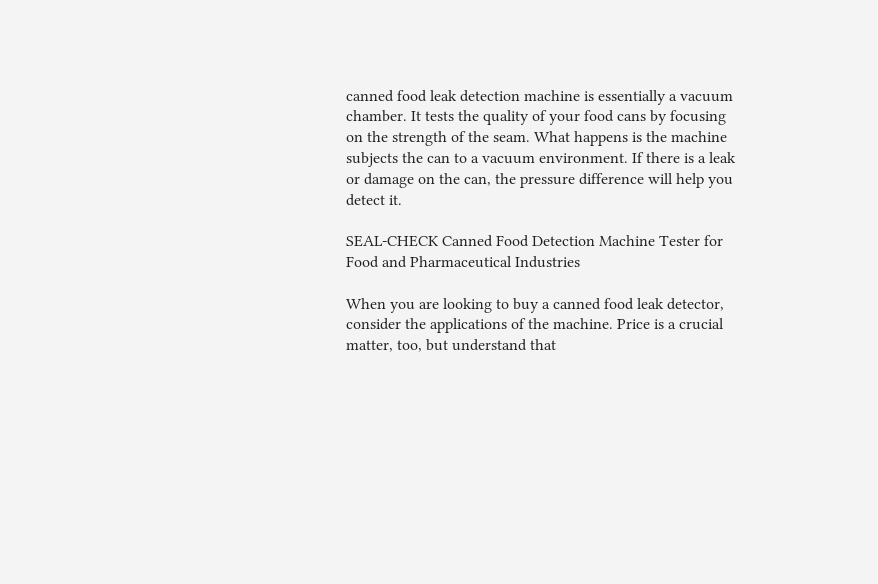canned food leak detection machine is essentially a vacuum chamber. It tests the quality of your food cans by focusing on the strength of the seam. What happens is the machine subjects the can to a vacuum environment. If there is a leak or damage on the can, the pressure difference will help you detect it.

SEAL-CHECK Canned Food Detection Machine Tester for Food and Pharmaceutical Industries

When you are looking to buy a canned food leak detector, consider the applications of the machine. Price is a crucial matter, too, but understand that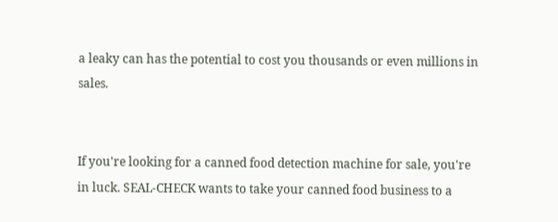a leaky can has the potential to cost you thousands or even millions in sales.


If you're looking for a canned food detection machine for sale, you're in luck. SEAL-CHECK wants to take your canned food business to a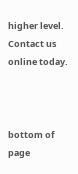higher level. Contact us online today.



bottom of page